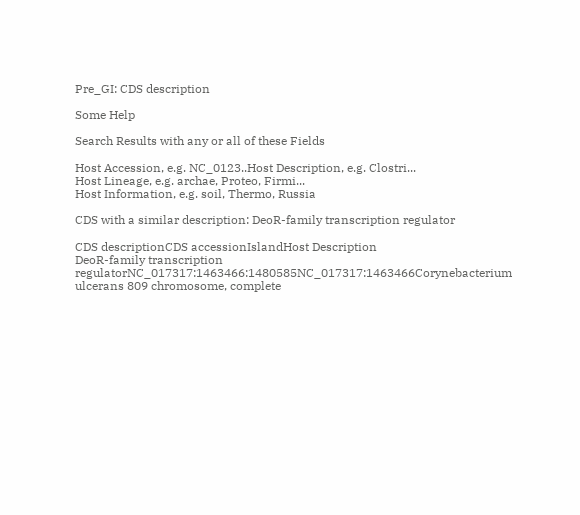Pre_GI: CDS description

Some Help

Search Results with any or all of these Fields

Host Accession, e.g. NC_0123..Host Description, e.g. Clostri...
Host Lineage, e.g. archae, Proteo, Firmi...
Host Information, e.g. soil, Thermo, Russia

CDS with a similar description: DeoR-family transcription regulator

CDS descriptionCDS accessionIslandHost Description
DeoR-family transcription regulatorNC_017317:1463466:1480585NC_017317:1463466Corynebacterium ulcerans 809 chromosome, complete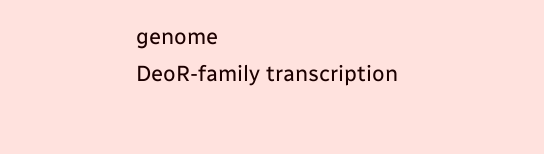genome
DeoR-family transcription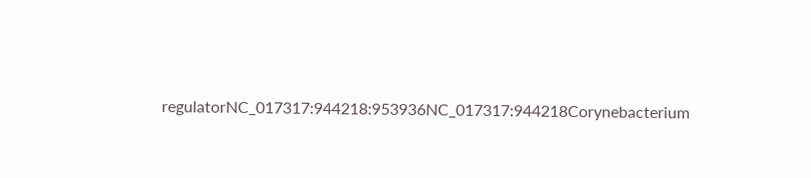regulatorNC_017317:944218:953936NC_017317:944218Corynebacterium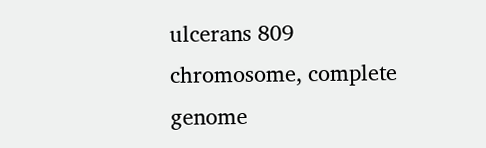ulcerans 809 chromosome, complete genome